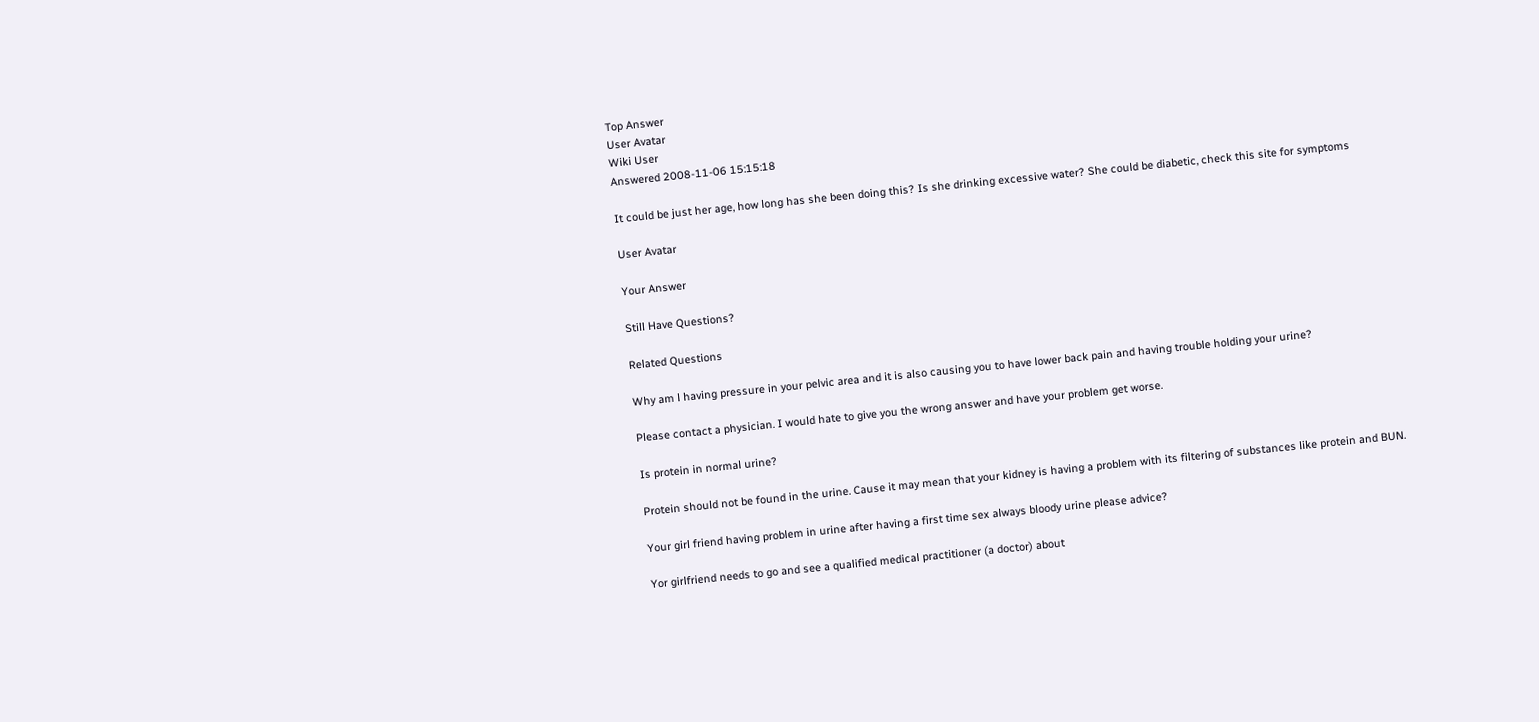Top Answer
User Avatar
Wiki User
Answered 2008-11-06 15:15:18

It could be just her age, how long has she been doing this? Is she drinking excessive water? She could be diabetic, check this site for symptoms

User Avatar

Your Answer

Still Have Questions?

Related Questions

Why am l having pressure in your pelvic area and it is also causing you to have lower back pain and having trouble holding your urine?

Please contact a physician. I would hate to give you the wrong answer and have your problem get worse.

Is protein in normal urine?

Protein should not be found in the urine. Cause it may mean that your kidney is having a problem with its filtering of substances like protein and BUN.

Your girl friend having problem in urine after having a first time sex always bloody urine please advice?

Yor girlfriend needs to go and see a qualified medical practitioner (a doctor) about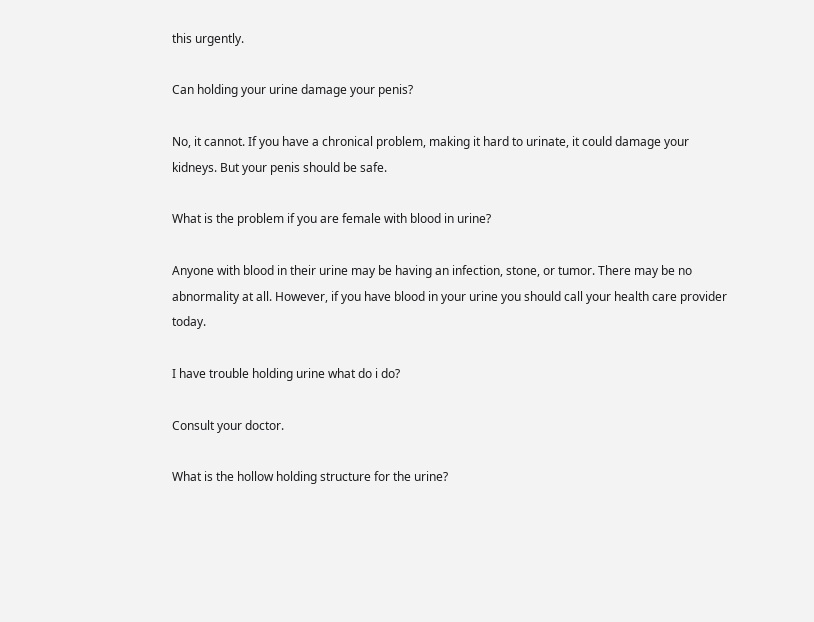this urgently.

Can holding your urine damage your penis?

No, it cannot. If you have a chronical problem, making it hard to urinate, it could damage your kidneys. But your penis should be safe.

What is the problem if you are female with blood in urine?

Anyone with blood in their urine may be having an infection, stone, or tumor. There may be no abnormality at all. However, if you have blood in your urine you should call your health care provider today.

I have trouble holding urine what do i do?

Consult your doctor.

What is the hollow holding structure for the urine?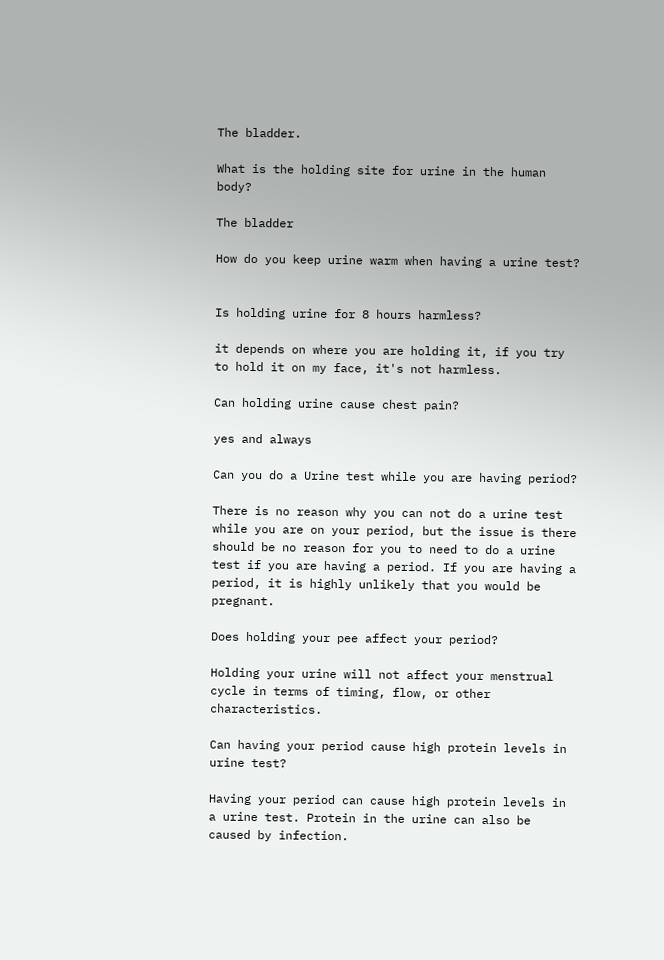The bladder.

What is the holding site for urine in the human body?

The bladder

How do you keep urine warm when having a urine test?


Is holding urine for 8 hours harmless?

it depends on where you are holding it, if you try to hold it on my face, it's not harmless.

Can holding urine cause chest pain?

yes and always

Can you do a Urine test while you are having period?

There is no reason why you can not do a urine test while you are on your period, but the issue is there should be no reason for you to need to do a urine test if you are having a period. If you are having a period, it is highly unlikely that you would be pregnant.

Does holding your pee affect your period?

Holding your urine will not affect your menstrual cycle in terms of timing, flow, or other characteristics.

Can having your period cause high protein levels in urine test?

Having your period can cause high protein levels in a urine test. Protein in the urine can also be caused by infection.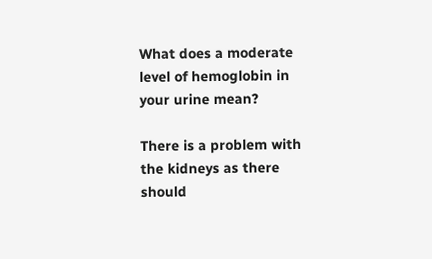What does a moderate level of hemoglobin in your urine mean?

There is a problem with the kidneys as there should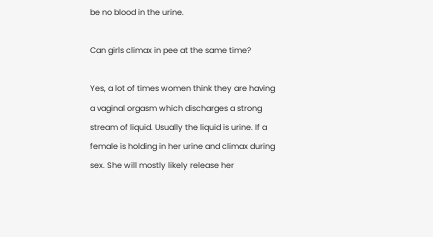be no blood in the urine.

Can girls climax in pee at the same time?

Yes, a lot of times women think they are having a vaginal orgasm which discharges a strong stream of liquid. Usually the liquid is urine. If a female is holding in her urine and climax during sex. She will mostly likely release her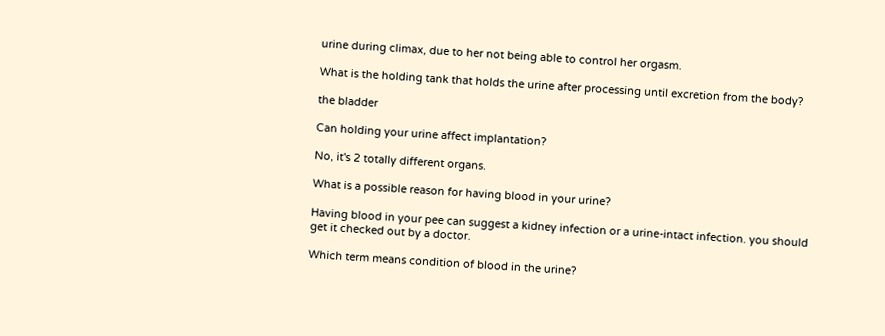urine during climax, due to her not being able to control her orgasm.

What is the holding tank that holds the urine after processing until excretion from the body?

the bladder

Can holding your urine affect implantation?

No, it's 2 totally different organs.

What is a possible reason for having blood in your urine?

Having blood in your pee can suggest a kidney infection or a urine-intact infection. you should get it checked out by a doctor.

Which term means condition of blood in the urine?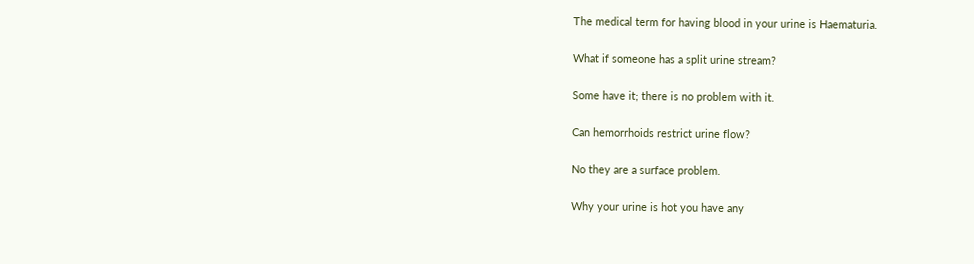The medical term for having blood in your urine is Haematuria.

What if someone has a split urine stream?

Some have it; there is no problem with it.

Can hemorrhoids restrict urine flow?

No they are a surface problem.

Why your urine is hot you have any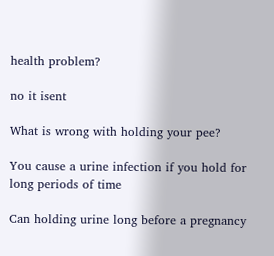health problem?

no it isent

What is wrong with holding your pee?

You cause a urine infection if you hold for long periods of time

Can holding urine long before a pregnancy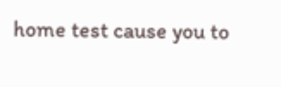home test cause you to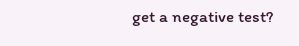get a negative test?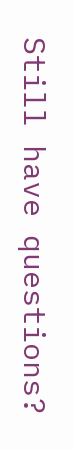Still have questions?